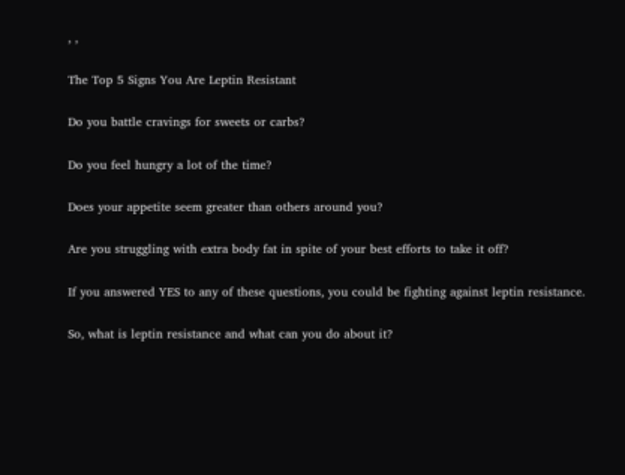, ,

The Top 5 Signs You Are Leptin Resistant

Do you battle cravings for sweets or carbs?

Do you feel hungry a lot of the time?

Does your appetite seem greater than others around you?

Are you struggling with extra body fat in spite of your best efforts to take it off?

If you answered YES to any of these questions, you could be fighting against leptin resistance.

So, what is leptin resistance and what can you do about it?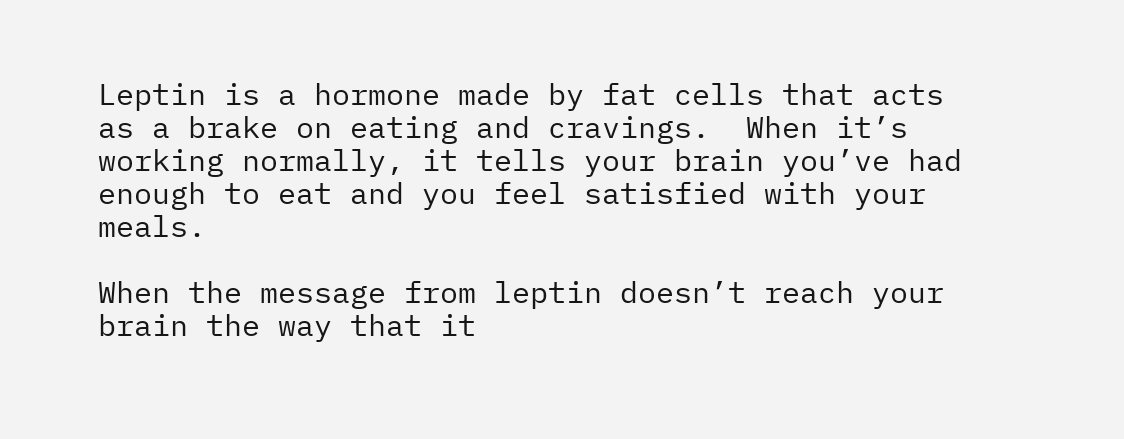Leptin is a hormone made by fat cells that acts as a brake on eating and cravings.  When it’s working normally, it tells your brain you’ve had enough to eat and you feel satisfied with your meals.

When the message from leptin doesn’t reach your brain the way that it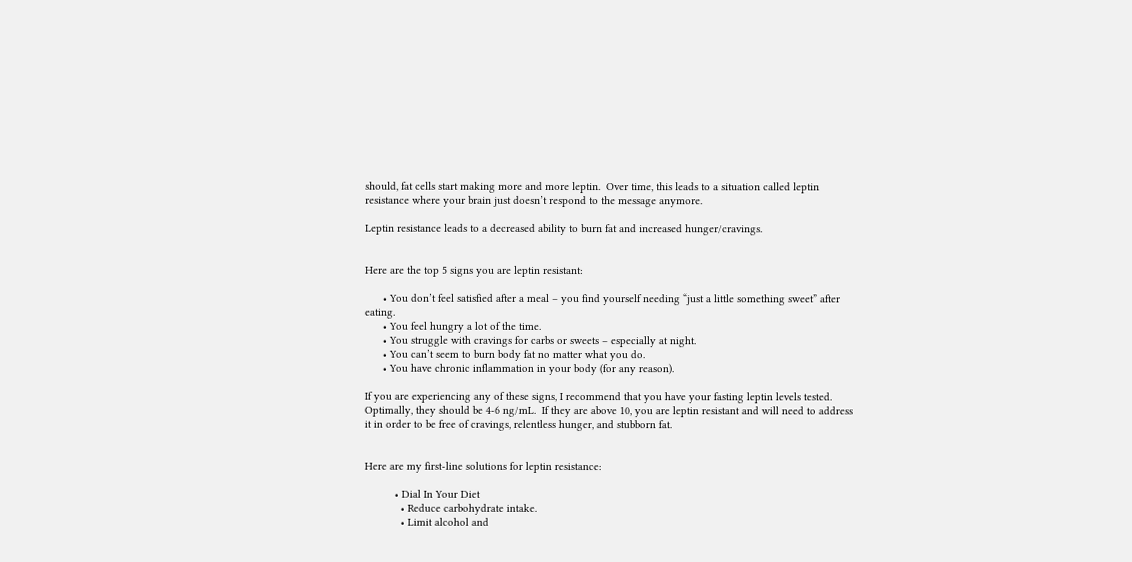should, fat cells start making more and more leptin.  Over time, this leads to a situation called leptin resistance where your brain just doesn’t respond to the message anymore.

Leptin resistance leads to a decreased ability to burn fat and increased hunger/cravings.


Here are the top 5 signs you are leptin resistant:

      • You don’t feel satisfied after a meal – you find yourself needing “just a little something sweet” after eating.
      • You feel hungry a lot of the time.
      • You struggle with cravings for carbs or sweets – especially at night.
      • You can’t seem to burn body fat no matter what you do.
      • You have chronic inflammation in your body (for any reason).

If you are experiencing any of these signs, I recommend that you have your fasting leptin levels tested.  Optimally, they should be 4-6 ng/mL.  If they are above 10, you are leptin resistant and will need to address it in order to be free of cravings, relentless hunger, and stubborn fat.


Here are my first-line solutions for leptin resistance:

          • Dial In Your Diet
            • Reduce carbohydrate intake.
            • Limit alcohol and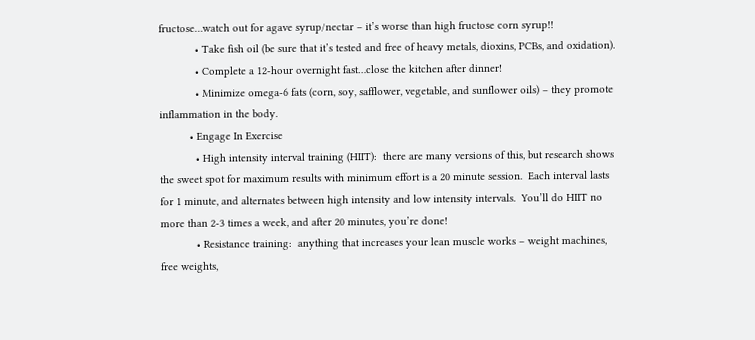fructose…watch out for agave syrup/nectar – it’s worse than high fructose corn syrup!!
            • Take fish oil (be sure that it’s tested and free of heavy metals, dioxins, PCBs, and oxidation).
            • Complete a 12-hour overnight fast…close the kitchen after dinner!
            • Minimize omega-6 fats (corn, soy, safflower, vegetable, and sunflower oils) – they promote inflammation in the body.
          • Engage In Exercise
            • High intensity interval training (HIIT):  there are many versions of this, but research shows the sweet spot for maximum results with minimum effort is a 20 minute session.  Each interval lasts for 1 minute, and alternates between high intensity and low intensity intervals.  You’ll do HIIT no more than 2-3 times a week, and after 20 minutes, you’re done!
            • Resistance training:  anything that increases your lean muscle works – weight machines, free weights,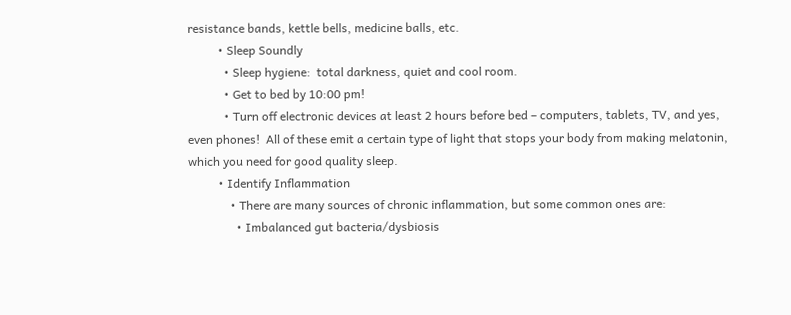resistance bands, kettle bells, medicine balls, etc.
          • Sleep Soundly
            • Sleep hygiene:  total darkness, quiet and cool room.
            • Get to bed by 10:00 pm!
            • Turn off electronic devices at least 2 hours before bed – computers, tablets, TV, and yes, even phones!  All of these emit a certain type of light that stops your body from making melatonin, which you need for good quality sleep.
          • Identify Inflammation
              • There are many sources of chronic inflammation, but some common ones are:
                • Imbalanced gut bacteria/dysbiosis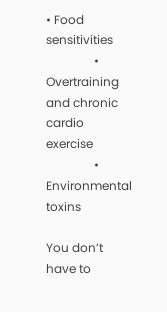• Food sensitivities
                • Overtraining and chronic cardio exercise
                • Environmental toxins

You don’t have to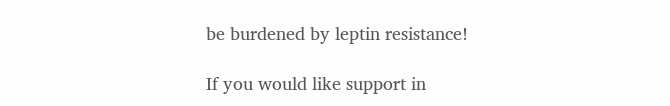be burdened by leptin resistance!

If you would like support in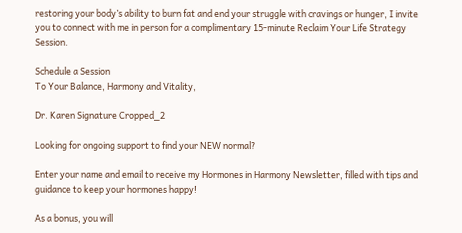restoring your body’s ability to burn fat and end your struggle with cravings or hunger, I invite you to connect with me in person for a complimentary 15-minute Reclaim Your Life Strategy Session.

Schedule a Session
To Your Balance, Harmony and Vitality,

Dr. Karen Signature Cropped_2

Looking for ongoing support to find your NEW normal?

Enter your name and email to receive my Hormones in Harmony Newsletter, filled with tips and guidance to keep your hormones happy!

As a bonus, you will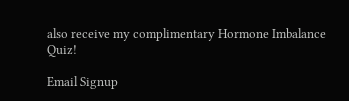also receive my complimentary Hormone Imbalance Quiz!

Email Signup